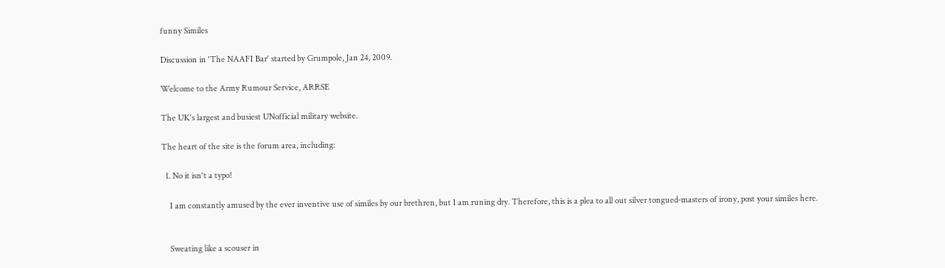funny Similes

Discussion in 'The NAAFI Bar' started by Grumpole, Jan 24, 2009.

Welcome to the Army Rumour Service, ARRSE

The UK's largest and busiest UNofficial military website.

The heart of the site is the forum area, including:

  1. No it isn't a typo!

    I am constantly amused by the ever inventive use of similes by our brethren, but I am runing dry. Therefore, this is a plea to all out silver tongued-masters of irony, post your similes here.


    Sweating like a scouser in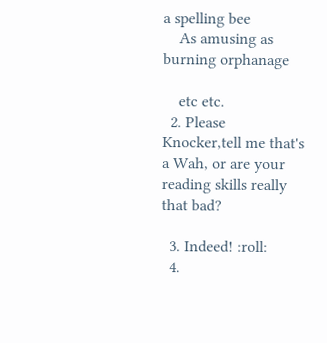a spelling bee
    As amusing as burning orphanage

    etc etc.
  2. Please Knocker,tell me that's a Wah, or are your reading skills really that bad?

  3. Indeed! :roll:
  4.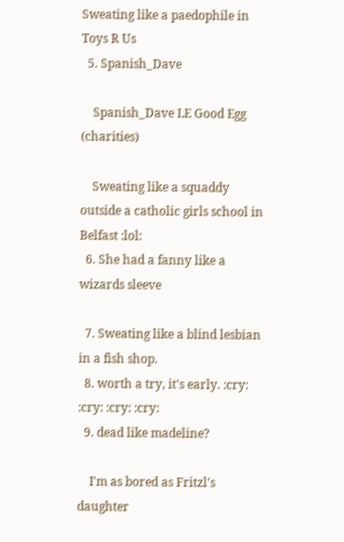Sweating like a paedophile in Toys R Us
  5. Spanish_Dave

    Spanish_Dave LE Good Egg (charities)

    Sweating like a squaddy outside a catholic girls school in Belfast :lol:
  6. She had a fanny like a wizards sleeve

  7. Sweating like a blind lesbian in a fish shop.
  8. worth a try, it's early. :cry: :cry: :cry: :cry:
  9. dead like madeline?

    I'm as bored as Fritzl's daughter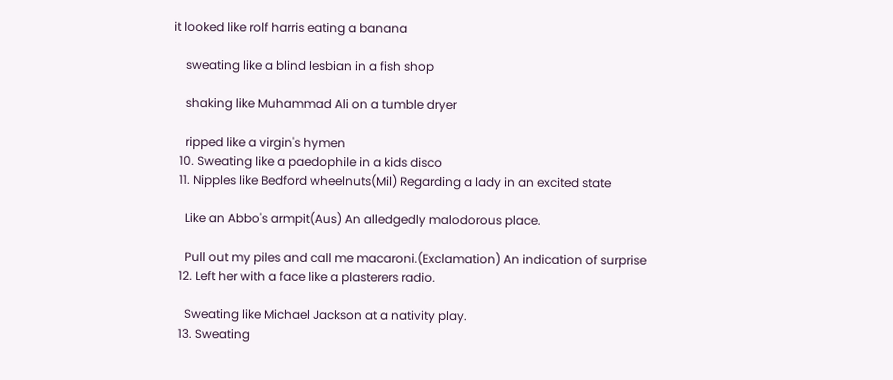it looked like rolf harris eating a banana

    sweating like a blind lesbian in a fish shop

    shaking like Muhammad Ali on a tumble dryer

    ripped like a virgin's hymen
  10. Sweating like a paedophile in a kids disco
  11. Nipples like Bedford wheelnuts(Mil) Regarding a lady in an excited state

    Like an Abbo's armpit(Aus) An alledgedly malodorous place.

    Pull out my piles and call me macaroni.(Exclamation) An indication of surprise
  12. Left her with a face like a plasterers radio.

    Sweating like Michael Jackson at a nativity play.
  13. Sweating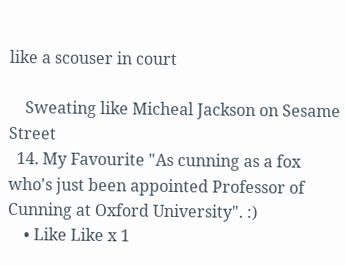like a scouser in court

    Sweating like Micheal Jackson on Sesame Street
  14. My Favourite "As cunning as a fox who's just been appointed Professor of Cunning at Oxford University". :)
    • Like Like x 1